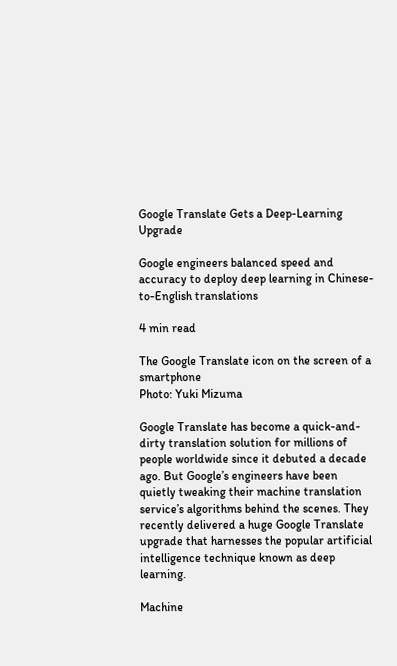Google Translate Gets a Deep-Learning Upgrade

Google engineers balanced speed and accuracy to deploy deep learning in Chinese-to-English translations

4 min read

The Google Translate icon on the screen of a smartphone
Photo: Yuki Mizuma

Google Translate has become a quick-and-dirty translation solution for millions of people worldwide since it debuted a decade ago. But Google’s engineers have been quietly tweaking their machine translation service’s algorithms behind the scenes. They recently delivered a huge Google Translate upgrade that harnesses the popular artificial intelligence technique known as deep learning.

Machine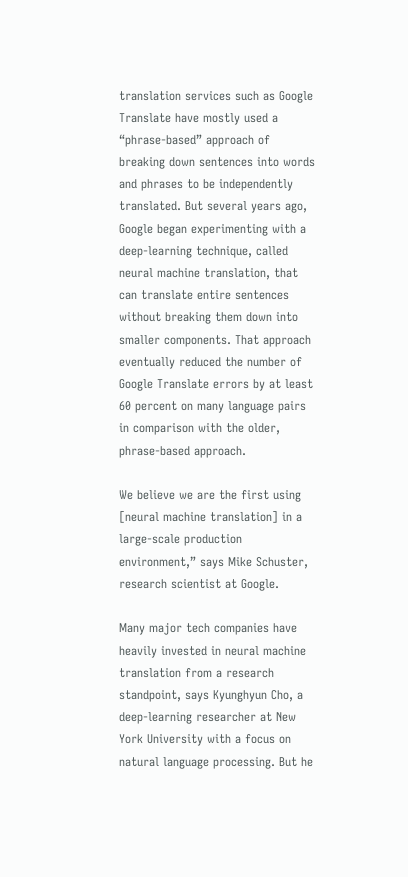translation services such as Google Translate have mostly used a “phrase-based” approach of breaking down sentences into words and phrases to be independently translated. But several years ago, Google began experimenting with a deep-learning technique, called neural machine translation, that can translate entire sentences without breaking them down into smaller components. That approach eventually reduced the number of Google Translate errors by at least 60 percent on many language pairs in comparison with the older, phrase-based approach.

We believe we are the first using [neural machine translation] in a large-scale production environment,” says Mike Schuster, research scientist at Google.

Many major tech companies have heavily invested in neural machine translation from a research standpoint, says Kyunghyun Cho, a deep-learning researcher at New York University with a focus on natural language processing. But he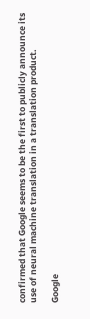confirmed that Google seems to be the first to publicly announce its use of neural machine translation in a translation product.

Google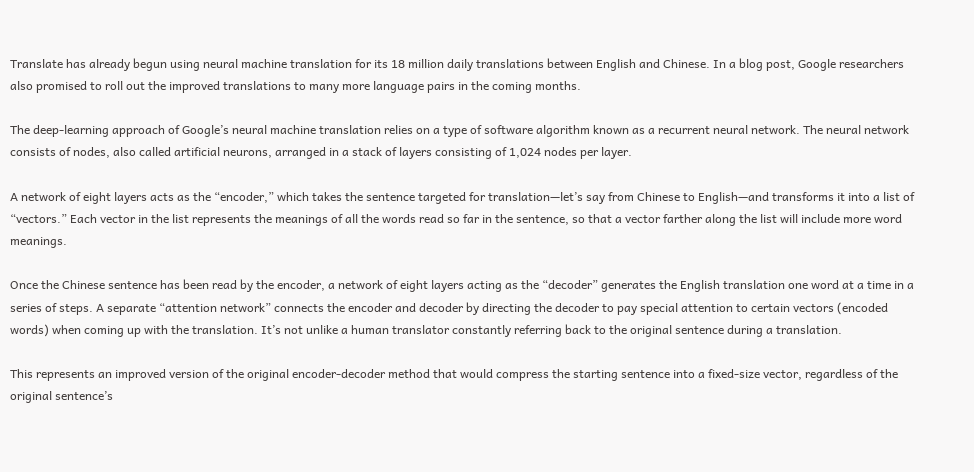Translate has already begun using neural machine translation for its 18 million daily translations between English and Chinese. In a blog post, Google researchers also promised to roll out the improved translations to many more language pairs in the coming months.

The deep-learning approach of Google’s neural machine translation relies on a type of software algorithm known as a recurrent neural network. The neural network consists of nodes, also called artificial neurons, arranged in a stack of layers consisting of 1,024 nodes per layer.

A network of eight layers acts as the “encoder,” which takes the sentence targeted for translation—let’s say from Chinese to English—and transforms it into a list of “vectors.” Each vector in the list represents the meanings of all the words read so far in the sentence, so that a vector farther along the list will include more word meanings.

Once the Chinese sentence has been read by the encoder, a network of eight layers acting as the “decoder” generates the English translation one word at a time in a series of steps. A separate “attention network” connects the encoder and decoder by directing the decoder to pay special attention to certain vectors (encoded words) when coming up with the translation. It’s not unlike a human translator constantly referring back to the original sentence during a translation.

This represents an improved version of the original encoder-decoder method that would compress the starting sentence into a fixed-size vector, regardless of the original sentence’s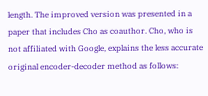length. The improved version was presented in a paper that includes Cho as coauthor. Cho, who is not affiliated with Google, explains the less accurate original encoder-decoder method as follows: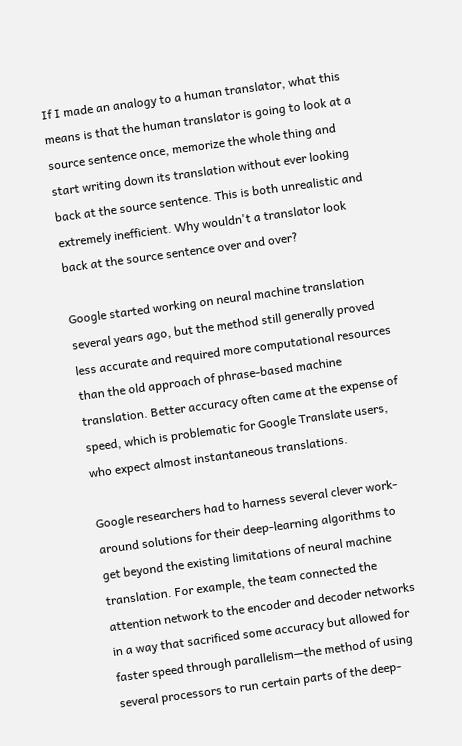If I made an analogy to a human translator, what this means is that the human translator is going to look at a source sentence once, memorize the whole thing and start writing down its translation without ever looking back at the source sentence. This is both unrealistic and extremely inefficient. Why wouldn't a translator look back at the source sentence over and over?

Google started working on neural machine translation several years ago, but the method still generally proved less accurate and required more computational resources than the old approach of phrase-based machine translation. Better accuracy often came at the expense of speed, which is problematic for Google Translate users, who expect almost instantaneous translations.

Google researchers had to harness several clever work-around solutions for their deep-learning algorithms to get beyond the existing limitations of neural machine translation. For example, the team connected the attention network to the encoder and decoder networks in a way that sacrificed some accuracy but allowed for faster speed through parallelism—the method of using several processors to run certain parts of the deep-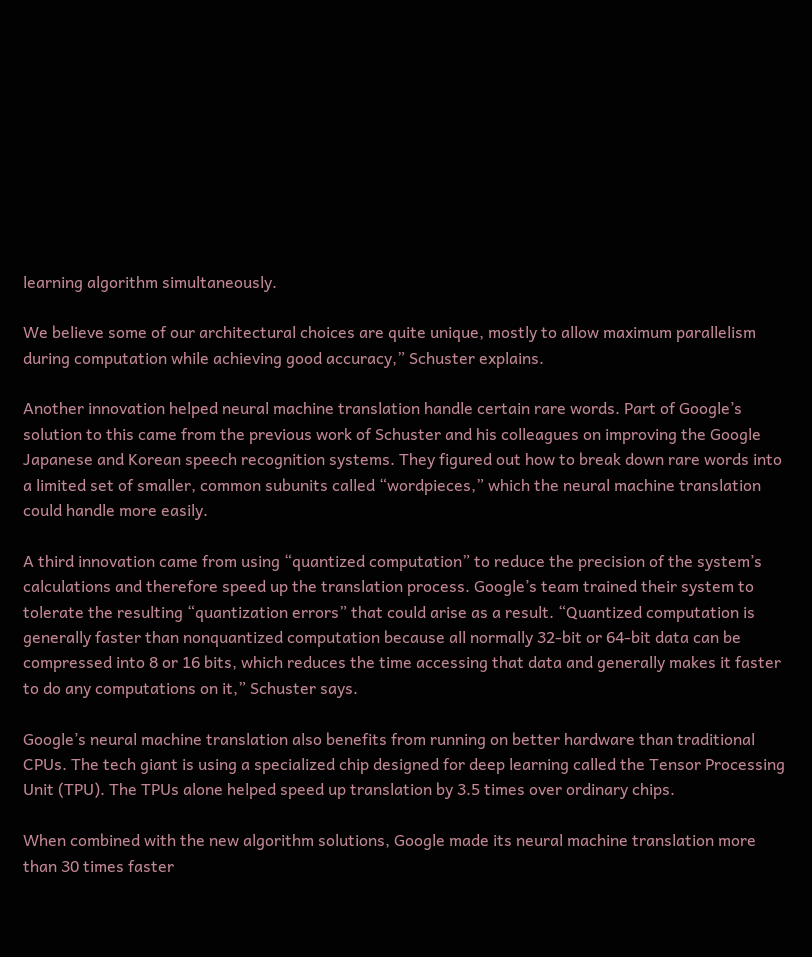learning algorithm simultaneously.

We believe some of our architectural choices are quite unique, mostly to allow maximum parallelism during computation while achieving good accuracy,” Schuster explains.

Another innovation helped neural machine translation handle certain rare words. Part of Google’s solution to this came from the previous work of Schuster and his colleagues on improving the Google Japanese and Korean speech recognition systems. They figured out how to break down rare words into a limited set of smaller, common subunits called “wordpieces,” which the neural machine translation could handle more easily.

A third innovation came from using “quantized computation” to reduce the precision of the system’s calculations and therefore speed up the translation process. Google’s team trained their system to tolerate the resulting “quantization errors” that could arise as a result. “Quantized computation is generally faster than nonquantized computation because all normally 32-bit or 64-bit data can be compressed into 8 or 16 bits, which reduces the time accessing that data and generally makes it faster to do any computations on it,” Schuster says.

Google’s neural machine translation also benefits from running on better hardware than traditional CPUs. The tech giant is using a specialized chip designed for deep learning called the Tensor Processing Unit (TPU). The TPUs alone helped speed up translation by 3.5 times over ordinary chips.

When combined with the new algorithm solutions, Google made its neural machine translation more than 30 times faster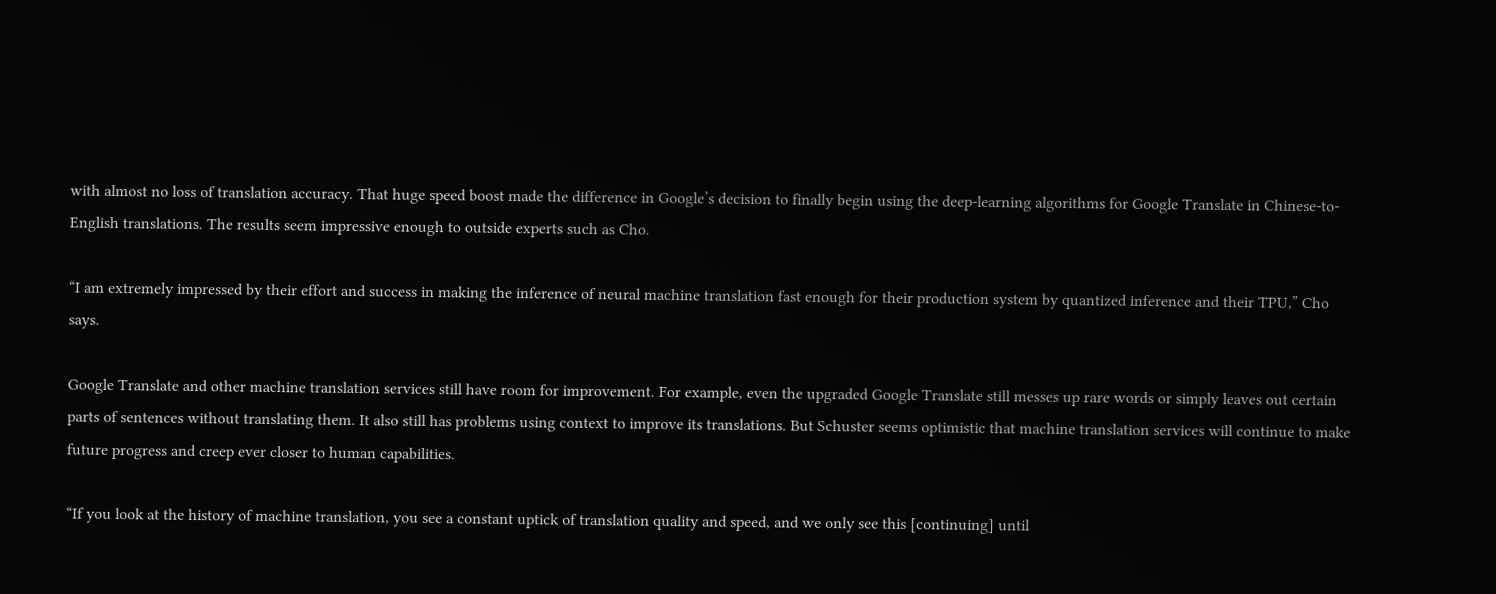with almost no loss of translation accuracy. That huge speed boost made the difference in Google’s decision to finally begin using the deep-learning algorithms for Google Translate in Chinese-to-English translations. The results seem impressive enough to outside experts such as Cho.

“I am extremely impressed by their effort and success in making the inference of neural machine translation fast enough for their production system by quantized inference and their TPU,” Cho says.

Google Translate and other machine translation services still have room for improvement. For example, even the upgraded Google Translate still messes up rare words or simply leaves out certain parts of sentences without translating them. It also still has problems using context to improve its translations. But Schuster seems optimistic that machine translation services will continue to make future progress and creep ever closer to human capabilities.

“If you look at the history of machine translation, you see a constant uptick of translation quality and speed, and we only see this [continuing] until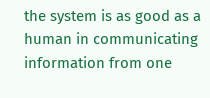the system is as good as a human in communicating information from one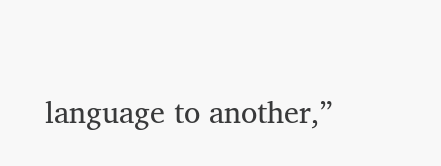language to another,”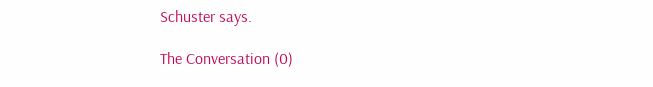Schuster says.

The Conversation (0)